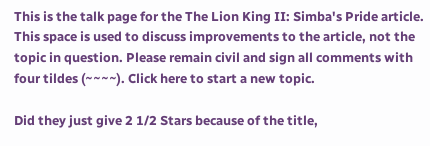This is the talk page for the The Lion King II: Simba's Pride article.
This space is used to discuss improvements to the article, not the topic in question. Please remain civil and sign all comments with four tildes (~~~~). Click here to start a new topic.

Did they just give 2 1/2 Stars because of the title,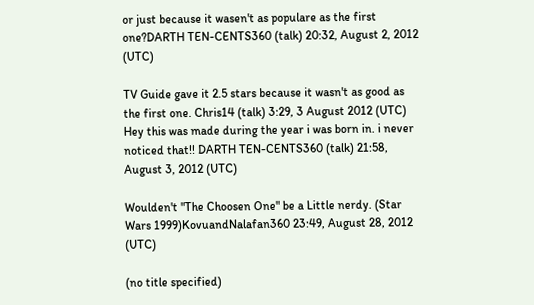or just because it wasen't as populare as the first one?DARTH TEN-CENTS360 (talk) 20:32, August 2, 2012 (UTC)

TV Guide gave it 2.5 stars because it wasn't as good as the first one. Chris14 (talk) 3:29, 3 August 2012 (UTC)
Hey this was made during the year i was born in. i never noticed that!! DARTH TEN-CENTS360 (talk) 21:58, August 3, 2012 (UTC)

Woulden't "The Choosen One" be a Little nerdy. (Star Wars 1999)KovuandNalafan360 23:49, August 28, 2012 (UTC)

(no title specified)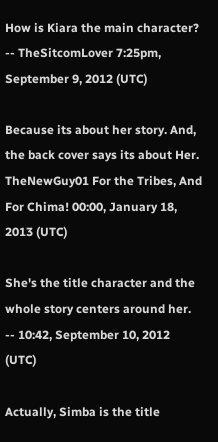How is Kiara the main character? -- TheSitcomLover 7:25pm, September 9, 2012 (UTC)

Because its about her story. And, the back cover says its about Her. TheNewGuy01 For the Tribes, And For Chima! 00:00, January 18, 2013 (UTC)

She's the title character and the whole story centers around her. -- 10:42, September 10, 2012 (UTC)

Actually, Simba is the title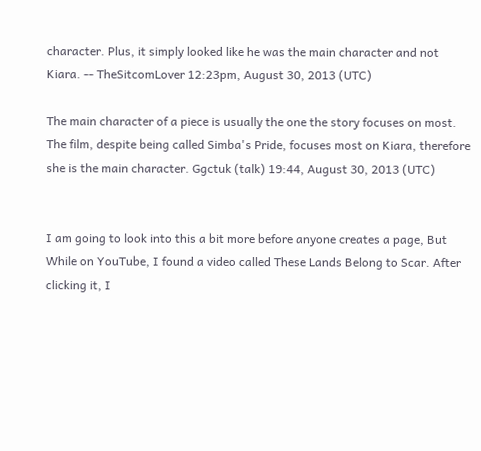character. Plus, it simply looked like he was the main character and not Kiara. -- TheSitcomLover 12:23pm, August 30, 2013 (UTC)

The main character of a piece is usually the one the story focuses on most. The film, despite being called Simba's Pride, focuses most on Kiara, therefore she is the main character. Ggctuk (talk) 19:44, August 30, 2013 (UTC)


I am going to look into this a bit more before anyone creates a page, But While on YouTube, I found a video called These Lands Belong to Scar. After clicking it, I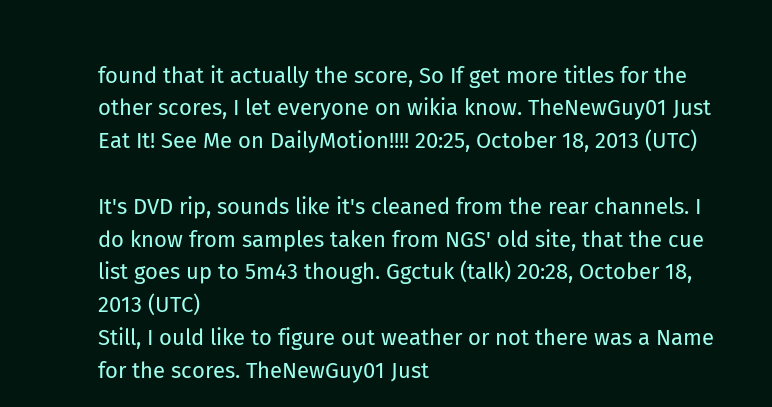found that it actually the score, So If get more titles for the other scores, I let everyone on wikia know. TheNewGuy01 Just Eat It! See Me on DailyMotion!!!! 20:25, October 18, 2013 (UTC)

It's DVD rip, sounds like it's cleaned from the rear channels. I do know from samples taken from NGS' old site, that the cue list goes up to 5m43 though. Ggctuk (talk) 20:28, October 18, 2013 (UTC)
Still, I ould like to figure out weather or not there was a Name for the scores. TheNewGuy01 Just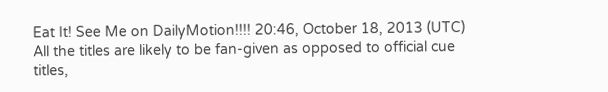Eat It! See Me on DailyMotion!!!! 20:46, October 18, 2013 (UTC)
All the titles are likely to be fan-given as opposed to official cue titles,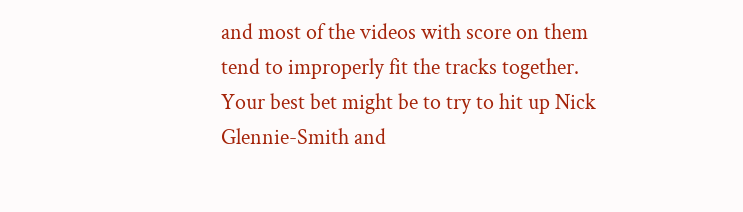and most of the videos with score on them tend to improperly fit the tracks together. Your best bet might be to try to hit up Nick Glennie-Smith and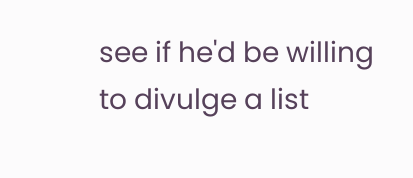see if he'd be willing to divulge a list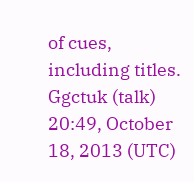of cues, including titles. Ggctuk (talk) 20:49, October 18, 2013 (UTC)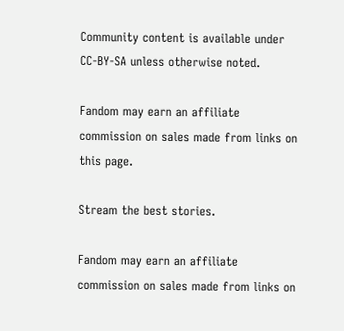Community content is available under CC-BY-SA unless otherwise noted.

Fandom may earn an affiliate commission on sales made from links on this page.

Stream the best stories.

Fandom may earn an affiliate commission on sales made from links on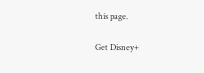this page.

Get Disney+